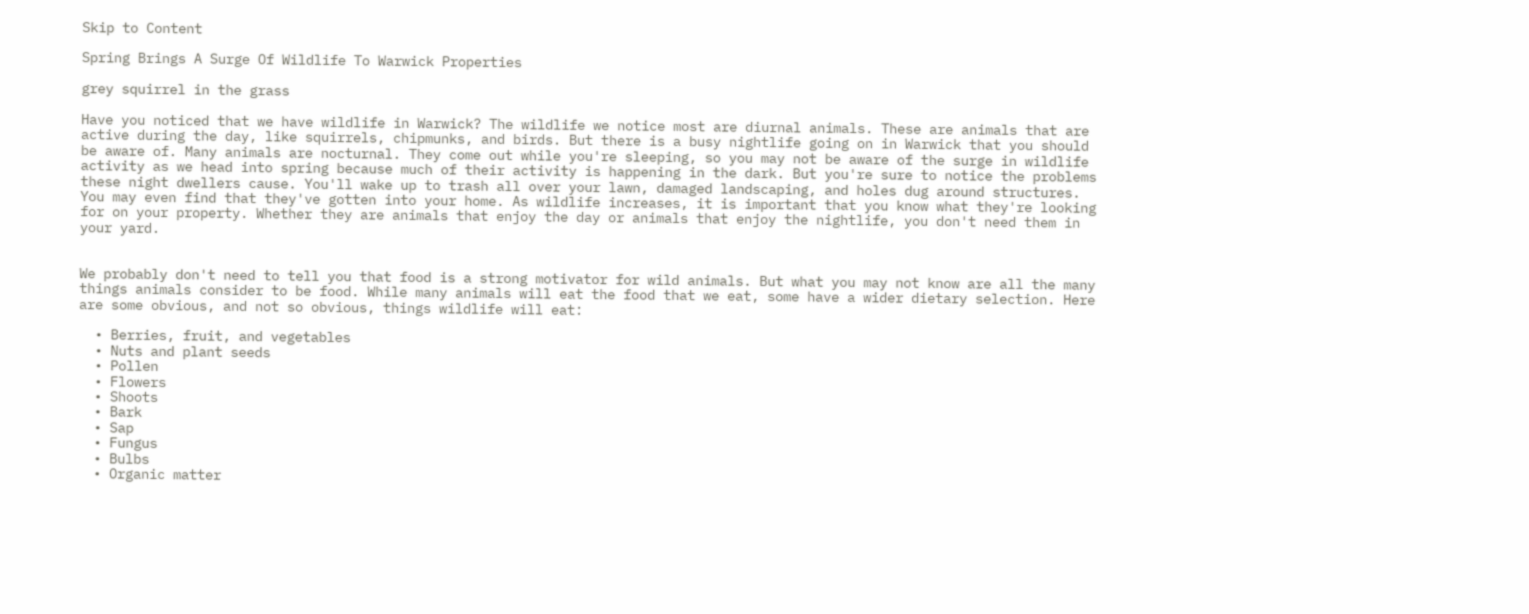Skip to Content

Spring Brings A Surge Of Wildlife To Warwick Properties

grey squirrel in the grass

Have you noticed that we have wildlife in Warwick? The wildlife we notice most are diurnal animals. These are animals that are active during the day, like squirrels, chipmunks, and birds. But there is a busy nightlife going on in Warwick that you should be aware of. Many animals are nocturnal. They come out while you're sleeping, so you may not be aware of the surge in wildlife activity as we head into spring because much of their activity is happening in the dark. But you're sure to notice the problems these night dwellers cause. You'll wake up to trash all over your lawn, damaged landscaping, and holes dug around structures. You may even find that they've gotten into your home. As wildlife increases, it is important that you know what they're looking for on your property. Whether they are animals that enjoy the day or animals that enjoy the nightlife, you don't need them in your yard.


We probably don't need to tell you that food is a strong motivator for wild animals. But what you may not know are all the many things animals consider to be food. While many animals will eat the food that we eat, some have a wider dietary selection. Here are some obvious, and not so obvious, things wildlife will eat:

  • Berries, fruit, and vegetables
  • Nuts and plant seeds
  • Pollen
  • Flowers
  • Shoots
  • Bark
  • Sap
  • Fungus
  • Bulbs
  • Organic matter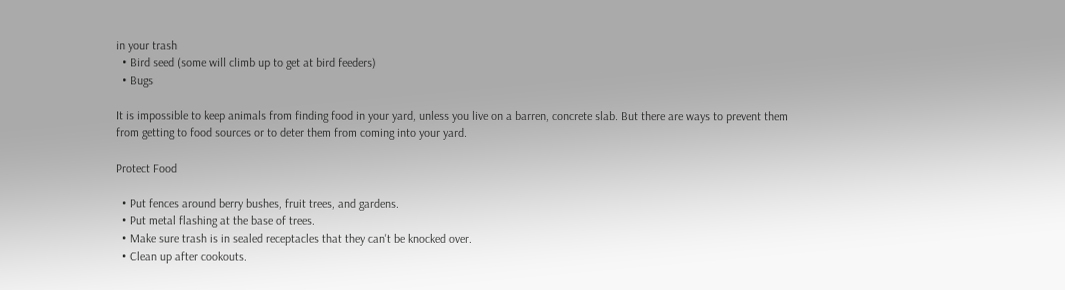in your trash
  • Bird seed (some will climb up to get at bird feeders)
  • Bugs

It is impossible to keep animals from finding food in your yard, unless you live on a barren, concrete slab. But there are ways to prevent them from getting to food sources or to deter them from coming into your yard.

Protect Food

  • Put fences around berry bushes, fruit trees, and gardens.
  • Put metal flashing at the base of trees.
  • Make sure trash is in sealed receptacles that they can't be knocked over.
  • Clean up after cookouts.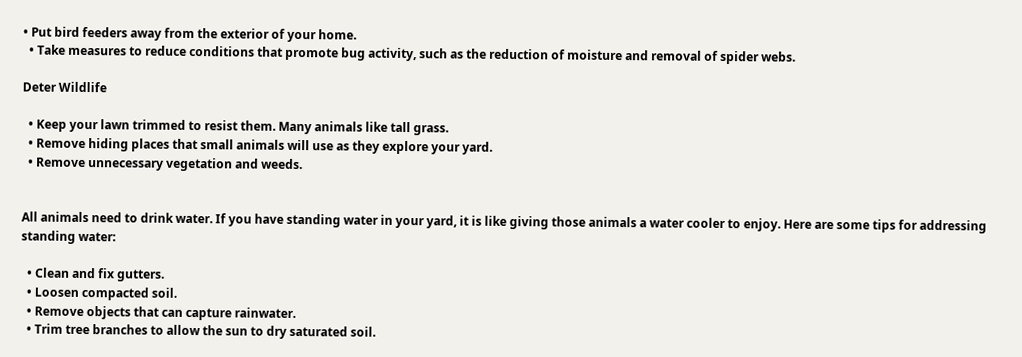• Put bird feeders away from the exterior of your home.
  • Take measures to reduce conditions that promote bug activity, such as the reduction of moisture and removal of spider webs.

Deter Wildlife

  • Keep your lawn trimmed to resist them. Many animals like tall grass.
  • Remove hiding places that small animals will use as they explore your yard.
  • Remove unnecessary vegetation and weeds.


All animals need to drink water. If you have standing water in your yard, it is like giving those animals a water cooler to enjoy. Here are some tips for addressing standing water:

  • Clean and fix gutters.
  • Loosen compacted soil.
  • Remove objects that can capture rainwater.
  • Trim tree branches to allow the sun to dry saturated soil.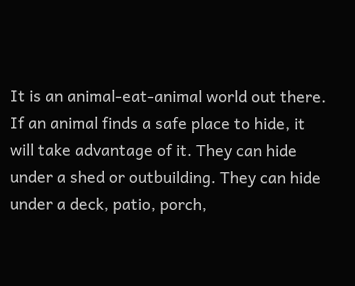It is an animal-eat-animal world out there. If an animal finds a safe place to hide, it will take advantage of it. They can hide under a shed or outbuilding. They can hide under a deck, patio, porch,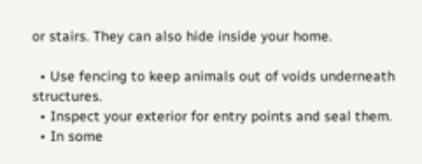or stairs. They can also hide inside your home.

  • Use fencing to keep animals out of voids underneath structures.
  • Inspect your exterior for entry points and seal them.
  • In some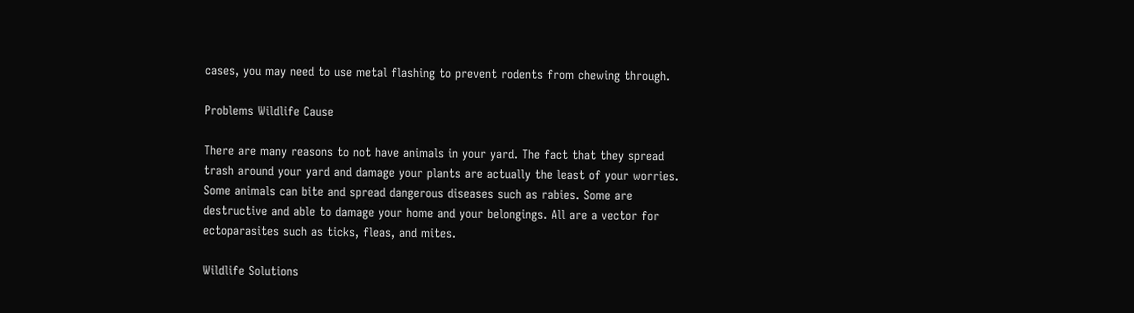cases, you may need to use metal flashing to prevent rodents from chewing through.

Problems Wildlife Cause

There are many reasons to not have animals in your yard. The fact that they spread trash around your yard and damage your plants are actually the least of your worries. Some animals can bite and spread dangerous diseases such as rabies. Some are destructive and able to damage your home and your belongings. All are a vector for ectoparasites such as ticks, fleas, and mites.

Wildlife Solutions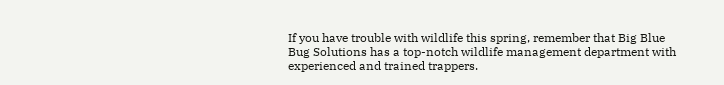If you have trouble with wildlife this spring, remember that Big Blue Bug Solutions has a top-notch wildlife management department with experienced and trained trappers.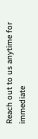Reach out to us anytime for immediate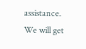assistance. We will get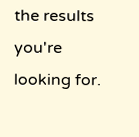the results you're looking for.